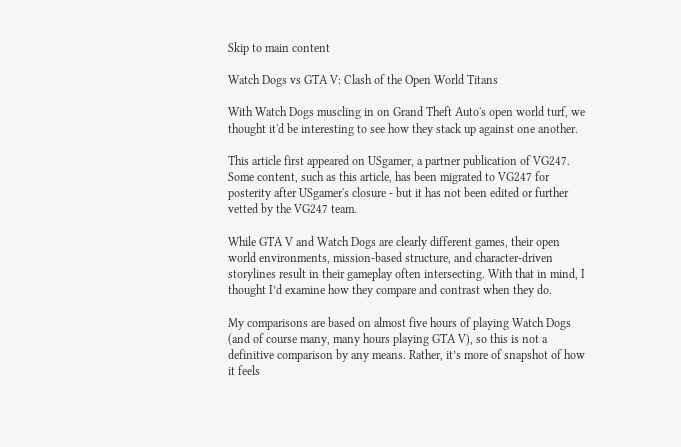Skip to main content

Watch Dogs vs GTA V: Clash of the Open World Titans

With Watch Dogs muscling in on Grand Theft Auto's open world turf, we thought it'd be interesting to see how they stack up against one another.

This article first appeared on USgamer, a partner publication of VG247. Some content, such as this article, has been migrated to VG247 for posterity after USgamer's closure - but it has not been edited or further vetted by the VG247 team.

While GTA V and Watch Dogs are clearly different games, their open world environments, mission-based structure, and character-driven storylines result in their gameplay often intersecting. With that in mind, I thought I’d examine how they compare and contrast when they do.

My comparisons are based on almost five hours of playing Watch Dogs (and of course many, many hours playing GTA V), so this is not a definitive comparison by any means. Rather, it’s more of snapshot of how it feels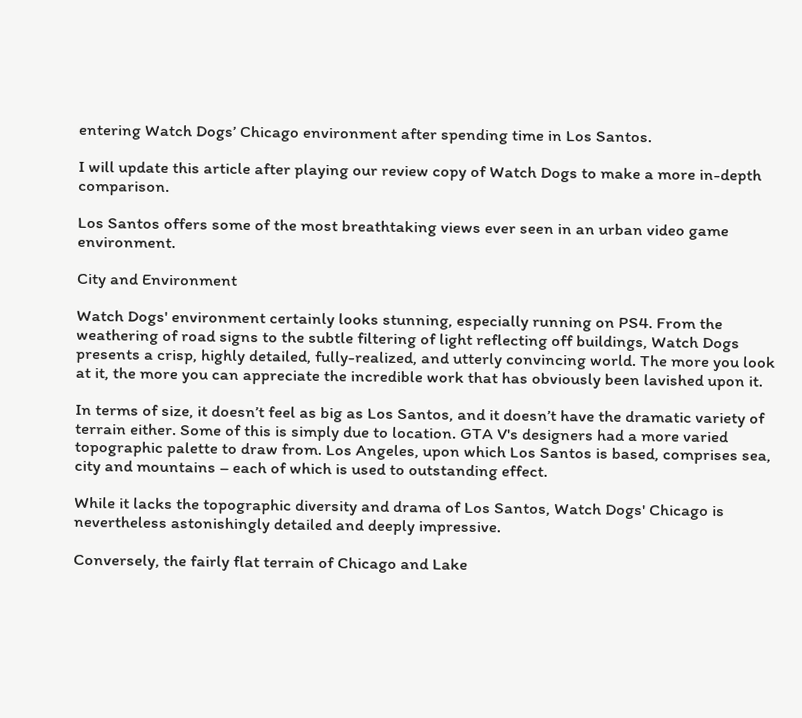entering Watch Dogs’ Chicago environment after spending time in Los Santos.

I will update this article after playing our review copy of Watch Dogs to make a more in-depth comparison.

Los Santos offers some of the most breathtaking views ever seen in an urban video game environment.

City and Environment

Watch Dogs' environment certainly looks stunning, especially running on PS4. From the weathering of road signs to the subtle filtering of light reflecting off buildings, Watch Dogs presents a crisp, highly detailed, fully-realized, and utterly convincing world. The more you look at it, the more you can appreciate the incredible work that has obviously been lavished upon it.

In terms of size, it doesn’t feel as big as Los Santos, and it doesn’t have the dramatic variety of terrain either. Some of this is simply due to location. GTA V's designers had a more varied topographic palette to draw from. Los Angeles, upon which Los Santos is based, comprises sea, city and mountains – each of which is used to outstanding effect.

While it lacks the topographic diversity and drama of Los Santos, Watch Dogs' Chicago is nevertheless astonishingly detailed and deeply impressive.

Conversely, the fairly flat terrain of Chicago and Lake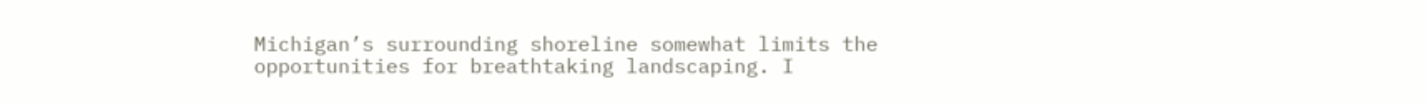Michigan’s surrounding shoreline somewhat limits the opportunities for breathtaking landscaping. I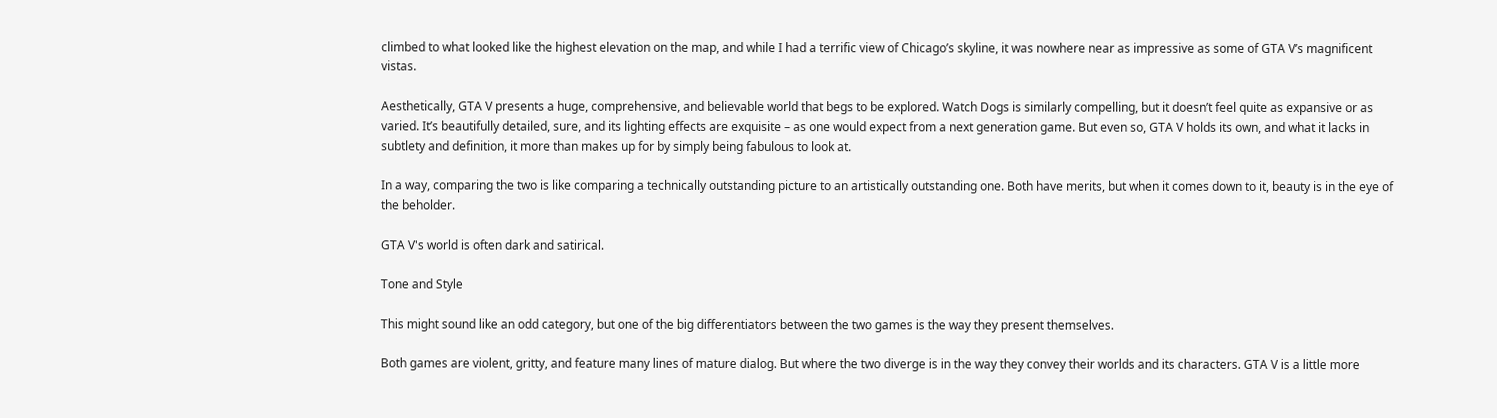climbed to what looked like the highest elevation on the map, and while I had a terrific view of Chicago’s skyline, it was nowhere near as impressive as some of GTA V’s magnificent vistas.

Aesthetically, GTA V presents a huge, comprehensive, and believable world that begs to be explored. Watch Dogs is similarly compelling, but it doesn’t feel quite as expansive or as varied. It’s beautifully detailed, sure, and its lighting effects are exquisite – as one would expect from a next generation game. But even so, GTA V holds its own, and what it lacks in subtlety and definition, it more than makes up for by simply being fabulous to look at.

In a way, comparing the two is like comparing a technically outstanding picture to an artistically outstanding one. Both have merits, but when it comes down to it, beauty is in the eye of the beholder.

GTA V's world is often dark and satirical.

Tone and Style

This might sound like an odd category, but one of the big differentiators between the two games is the way they present themselves.

Both games are violent, gritty, and feature many lines of mature dialog. But where the two diverge is in the way they convey their worlds and its characters. GTA V is a little more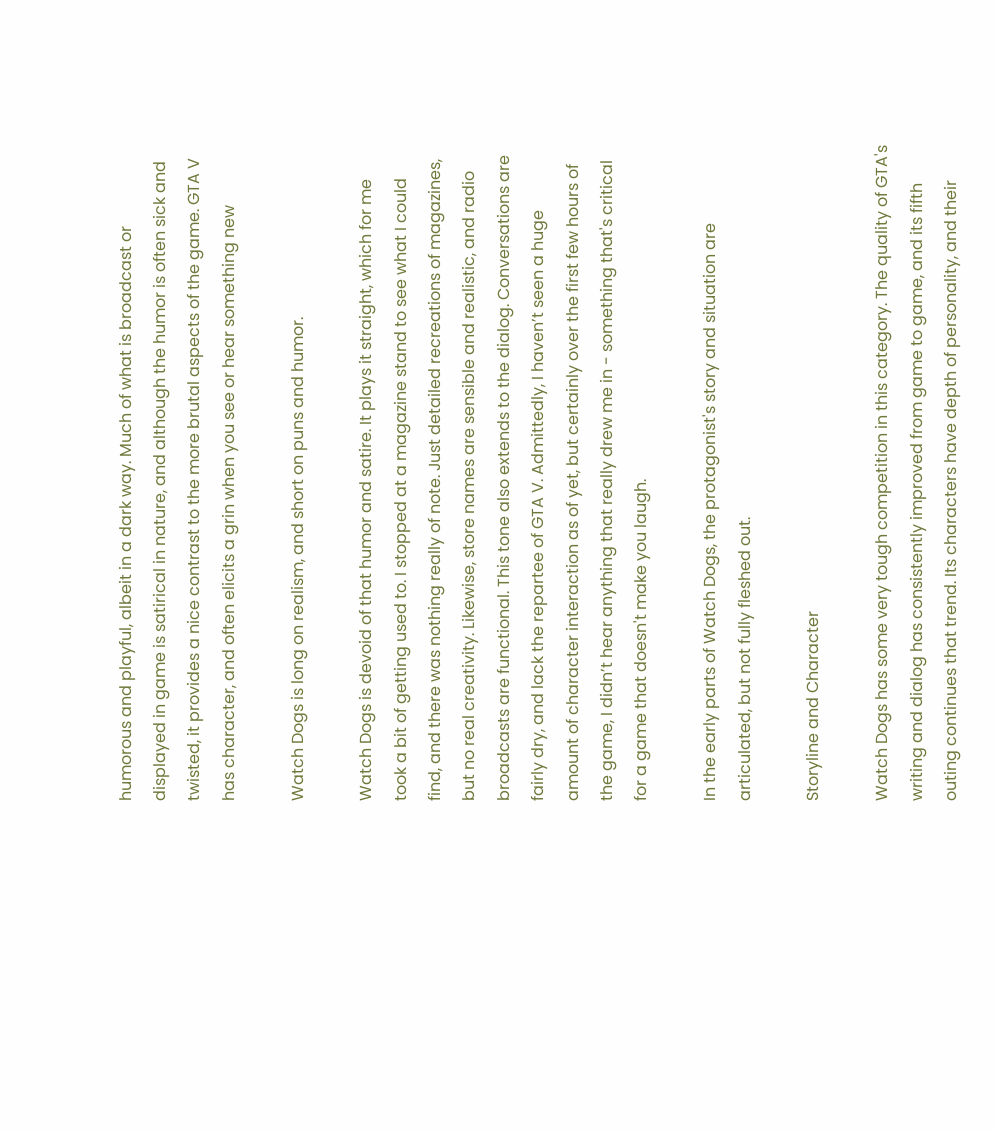humorous and playful, albeit in a dark way. Much of what is broadcast or displayed in game is satirical in nature, and although the humor is often sick and twisted, it provides a nice contrast to the more brutal aspects of the game. GTA V has character, and often elicits a grin when you see or hear something new

Watch Dogs is long on realism, and short on puns and humor.

Watch Dogs is devoid of that humor and satire. It plays it straight, which for me took a bit of getting used to. I stopped at a magazine stand to see what I could find, and there was nothing really of note. Just detailed recreations of magazines, but no real creativity. Likewise, store names are sensible and realistic, and radio broadcasts are functional. This tone also extends to the dialog. Conversations are fairly dry, and lack the repartee of GTA V. Admittedly, I haven’t seen a huge amount of character interaction as of yet, but certainly over the first few hours of the game, I didn’t hear anything that really drew me in - something that's critical for a game that doesn't make you laugh.

In the early parts of Watch Dogs, the protagonist's story and situation are articulated, but not fully fleshed out.

Storyline and Character

Watch Dogs has some very tough competition in this category. The quality of GTA's writing and dialog has consistently improved from game to game, and its fifth outing continues that trend. Its characters have depth of personality, and their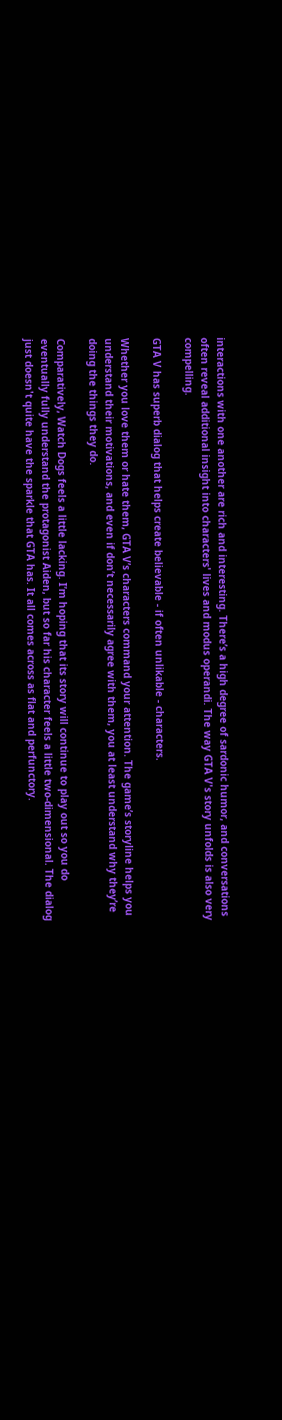interactions with one another are rich and interesting. There’s a high degree of sardonic humor, and conversations often reveal additional insight into characters' lives and modus operandi. The way GTA V's story unfolds is also very compelling.

GTA V has superb dialog that helps create believable - if often unlikable - characters.

Whether you love them or hate them, GTA V’s characters command your attention. The game’s storyline helps you understand their motivations, and even if don’t necessarily agree with them, you at least understand why they’re doing the things they do.

Comparatively, Watch Dogs feels a little lacking. I’m hoping that its story will continue to play out so you do eventually fully understand the protagonist Aiden, but so far his character feels a little two-dimensional. The dialog just doesn't quite have the sparkle that GTA has. It all comes across as flat and perfunctory.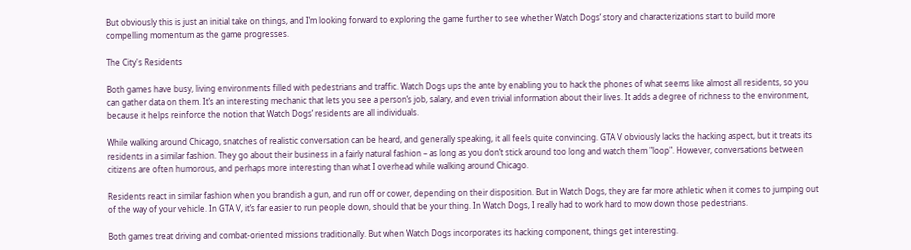But obviously this is just an initial take on things, and I’m looking forward to exploring the game further to see whether Watch Dogs’ story and characterizations start to build more compelling momentum as the game progresses.

The City's Residents

Both games have busy, living environments filled with pedestrians and traffic. Watch Dogs ups the ante by enabling you to hack the phones of what seems like almost all residents, so you can gather data on them. It’s an interesting mechanic that lets you see a person’s job, salary, and even trivial information about their lives. It adds a degree of richness to the environment, because it helps reinforce the notion that Watch Dogs’ residents are all individuals.

While walking around Chicago, snatches of realistic conversation can be heard, and generally speaking, it all feels quite convincing. GTA V obviously lacks the hacking aspect, but it treats its residents in a similar fashion. They go about their business in a fairly natural fashion – as long as you don’t stick around too long and watch them "loop". However, conversations between citizens are often humorous, and perhaps more interesting than what I overhead while walking around Chicago.

Residents react in similar fashion when you brandish a gun, and run off or cower, depending on their disposition. But in Watch Dogs, they are far more athletic when it comes to jumping out of the way of your vehicle. In GTA V, it’s far easier to run people down, should that be your thing. In Watch Dogs, I really had to work hard to mow down those pedestrians.

Both games treat driving and combat-oriented missions traditionally. But when Watch Dogs incorporates its hacking component, things get interesting.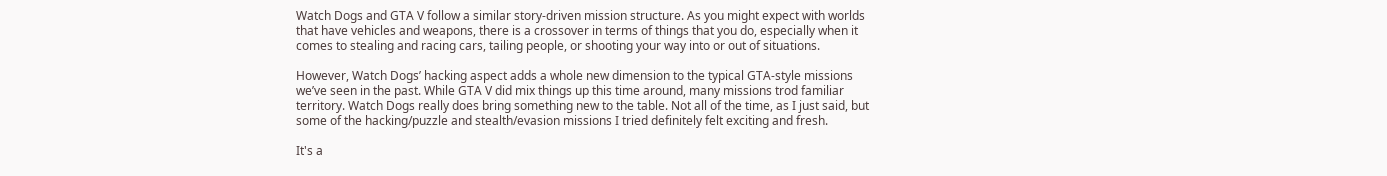Watch Dogs and GTA V follow a similar story-driven mission structure. As you might expect with worlds that have vehicles and weapons, there is a crossover in terms of things that you do, especially when it comes to stealing and racing cars, tailing people, or shooting your way into or out of situations.

However, Watch Dogs’ hacking aspect adds a whole new dimension to the typical GTA-style missions we’ve seen in the past. While GTA V did mix things up this time around, many missions trod familiar territory. Watch Dogs really does bring something new to the table. Not all of the time, as I just said, but some of the hacking/puzzle and stealth/evasion missions I tried definitely felt exciting and fresh.

It's a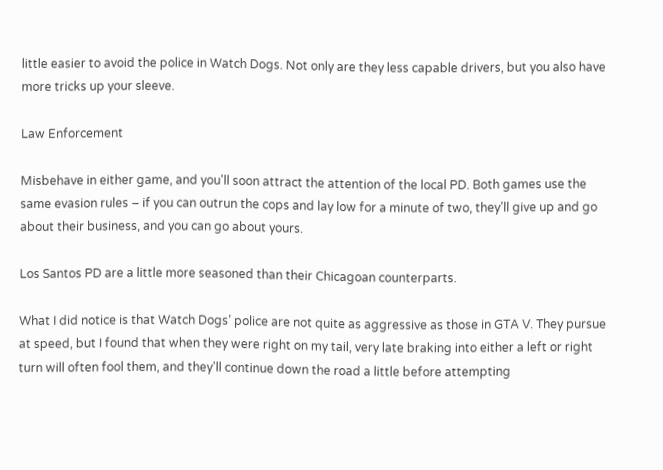little easier to avoid the police in Watch Dogs. Not only are they less capable drivers, but you also have more tricks up your sleeve.

Law Enforcement

Misbehave in either game, and you'll soon attract the attention of the local PD. Both games use the same evasion rules – if you can outrun the cops and lay low for a minute of two, they’ll give up and go about their business, and you can go about yours.

Los Santos PD are a little more seasoned than their Chicagoan counterparts.

What I did notice is that Watch Dogs’ police are not quite as aggressive as those in GTA V. They pursue at speed, but I found that when they were right on my tail, very late braking into either a left or right turn will often fool them, and they’ll continue down the road a little before attempting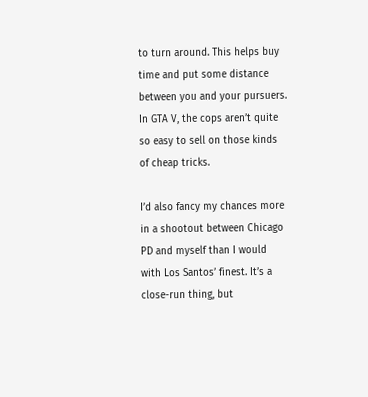to turn around. This helps buy time and put some distance between you and your pursuers. In GTA V, the cops aren’t quite so easy to sell on those kinds of cheap tricks.

I’d also fancy my chances more in a shootout between Chicago PD and myself than I would with Los Santos’ finest. It’s a close-run thing, but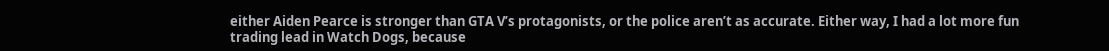either Aiden Pearce is stronger than GTA V’s protagonists, or the police aren’t as accurate. Either way, I had a lot more fun trading lead in Watch Dogs, because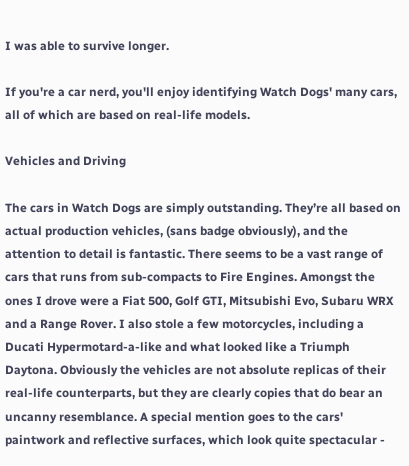I was able to survive longer.

If you're a car nerd, you'll enjoy identifying Watch Dogs' many cars, all of which are based on real-life models.

Vehicles and Driving

The cars in Watch Dogs are simply outstanding. They’re all based on actual production vehicles, (sans badge obviously), and the attention to detail is fantastic. There seems to be a vast range of cars that runs from sub-compacts to Fire Engines. Amongst the ones I drove were a Fiat 500, Golf GTI, Mitsubishi Evo, Subaru WRX and a Range Rover. I also stole a few motorcycles, including a Ducati Hypermotard-a-like and what looked like a Triumph Daytona. Obviously the vehicles are not absolute replicas of their real-life counterparts, but they are clearly copies that do bear an uncanny resemblance. A special mention goes to the cars' paintwork and reflective surfaces, which look quite spectacular -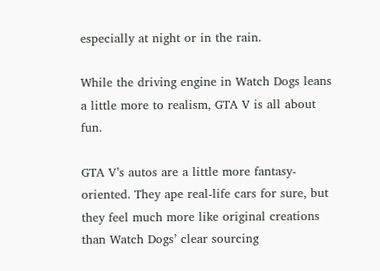especially at night or in the rain.

While the driving engine in Watch Dogs leans a little more to realism, GTA V is all about fun.

GTA V’s autos are a little more fantasy-oriented. They ape real-life cars for sure, but they feel much more like original creations than Watch Dogs’ clear sourcing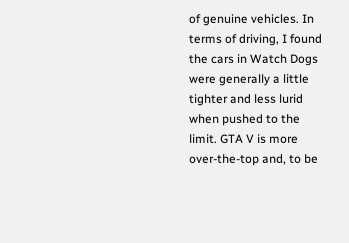of genuine vehicles. In terms of driving, I found the cars in Watch Dogs were generally a little tighter and less lurid when pushed to the limit. GTA V is more over-the-top and, to be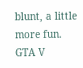blunt, a little more fun. GTA V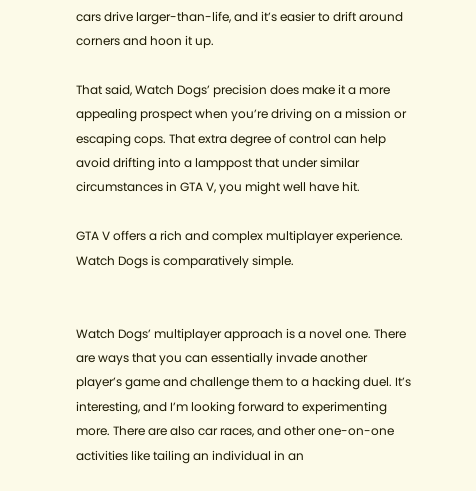cars drive larger-than-life, and it’s easier to drift around corners and hoon it up.

That said, Watch Dogs’ precision does make it a more appealing prospect when you’re driving on a mission or escaping cops. That extra degree of control can help avoid drifting into a lamppost that under similar circumstances in GTA V, you might well have hit.

GTA V offers a rich and complex multiplayer experience. Watch Dogs is comparatively simple.


Watch Dogs’ multiplayer approach is a novel one. There are ways that you can essentially invade another player’s game and challenge them to a hacking duel. It’s interesting, and I’m looking forward to experimenting more. There are also car races, and other one-on-one activities like tailing an individual in an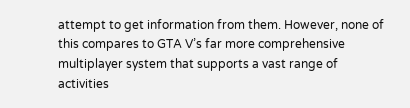attempt to get information from them. However, none of this compares to GTA V’s far more comprehensive multiplayer system that supports a vast range of activities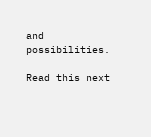and possibilities.

Read this next